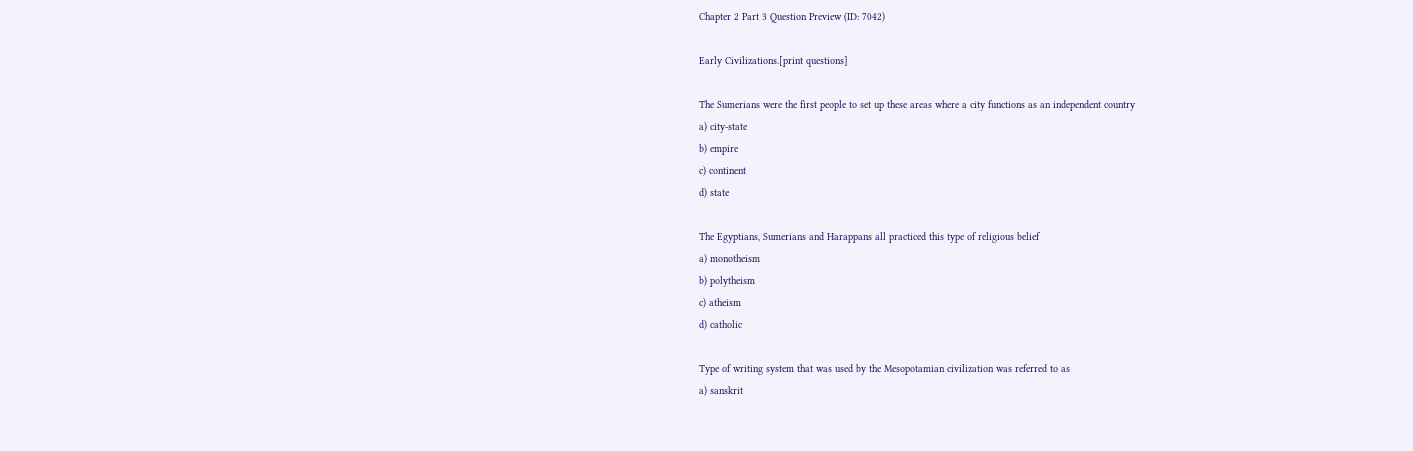Chapter 2 Part 3 Question Preview (ID: 7042)

Early Civilizations.[print questions]

The Sumerians were the first people to set up these areas where a city functions as an independent country
a) city-state
b) empire
c) continent
d) state

The Egyptians, Sumerians and Harappans all practiced this type of religious belief
a) monotheism
b) polytheism
c) atheism
d) catholic

Type of writing system that was used by the Mesopotamian civilization was referred to as
a) sanskrit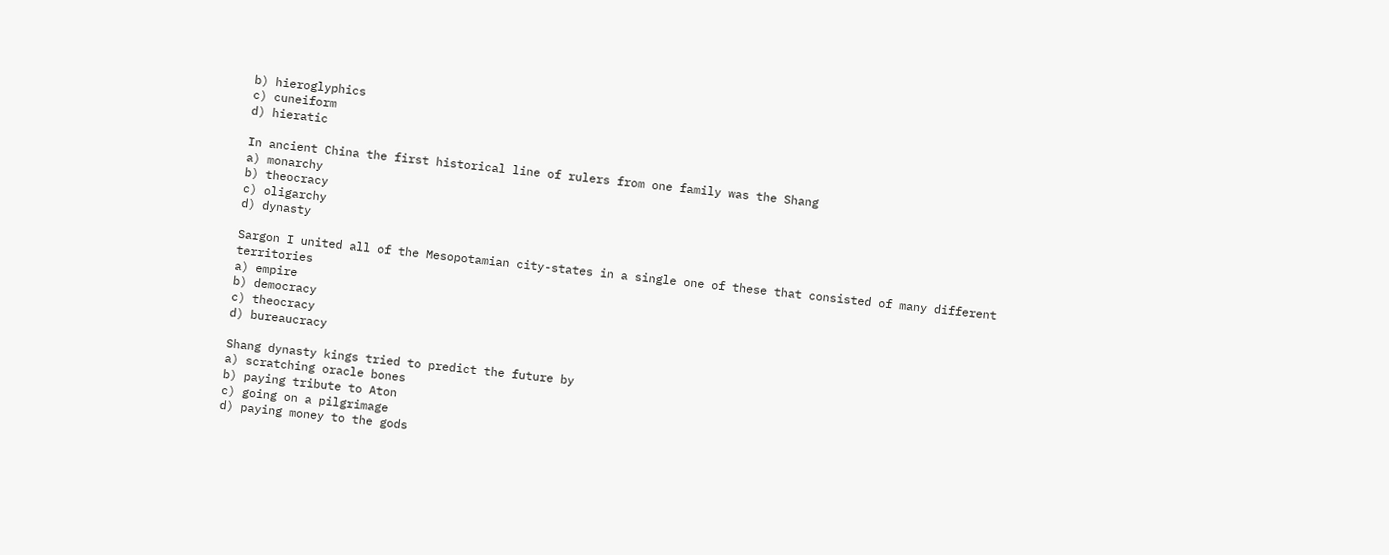b) hieroglyphics
c) cuneiform
d) hieratic

In ancient China the first historical line of rulers from one family was the Shang
a) monarchy
b) theocracy
c) oligarchy
d) dynasty

Sargon I united all of the Mesopotamian city-states in a single one of these that consisted of many different territories
a) empire
b) democracy
c) theocracy
d) bureaucracy

Shang dynasty kings tried to predict the future by
a) scratching oracle bones
b) paying tribute to Aton
c) going on a pilgrimage
d) paying money to the gods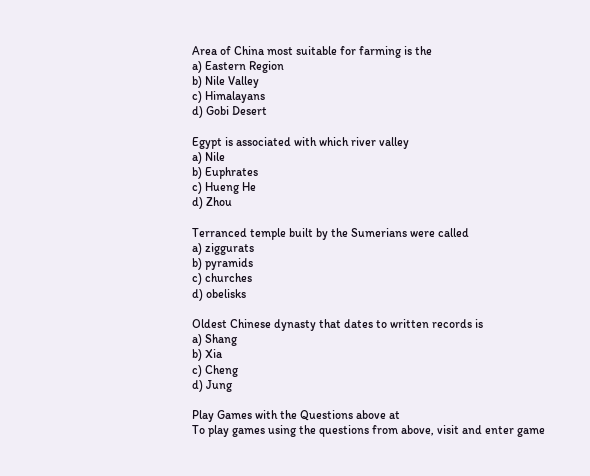Area of China most suitable for farming is the
a) Eastern Region
b) Nile Valley
c) Himalayans
d) Gobi Desert

Egypt is associated with which river valley
a) Nile
b) Euphrates
c) Hueng He
d) Zhou

Terranced temple built by the Sumerians were called
a) ziggurats
b) pyramids
c) churches
d) obelisks

Oldest Chinese dynasty that dates to written records is
a) Shang
b) Xia
c) Cheng
d) Jung

Play Games with the Questions above at
To play games using the questions from above, visit and enter game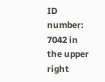ID number: 7042 in the upper right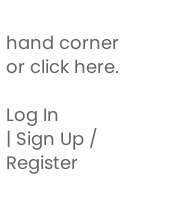hand corner or click here.

Log In
| Sign Up / Register